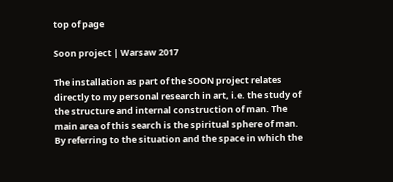top of page

Soon project | Warsaw 2017

The installation as part of the SOON project relates directly to my personal research in art, i.e. the study of the structure and internal construction of man. The main area of this search is the spiritual sphere of man. By referring to the situation and the space in which the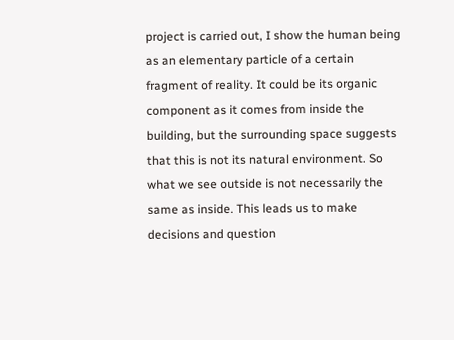project is carried out, I show the human being as an elementary particle of a certain fragment of reality. It could be its organic component as it comes from inside the building, but the surrounding space suggests that this is not its natural environment. So what we see outside is not necessarily the same as inside. This leads us to make decisions and question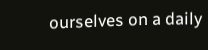ourselves on a daily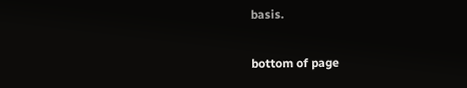basis.

bottom of page